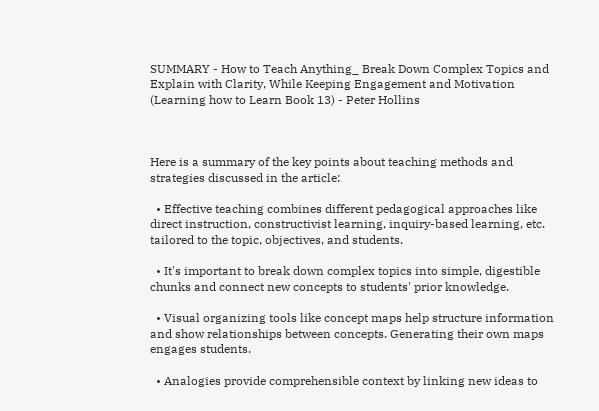SUMMARY - How to Teach Anything_ Break Down Complex Topics and Explain with Clarity, While Keeping Engagement and Motivation (Learning how to Learn Book 13) - Peter Hollins



Here is a summary of the key points about teaching methods and strategies discussed in the article:

  • Effective teaching combines different pedagogical approaches like direct instruction, constructivist learning, inquiry-based learning, etc. tailored to the topic, objectives, and students.

  • It's important to break down complex topics into simple, digestible chunks and connect new concepts to students' prior knowledge.

  • Visual organizing tools like concept maps help structure information and show relationships between concepts. Generating their own maps engages students.

  • Analogies provide comprehensible context by linking new ideas to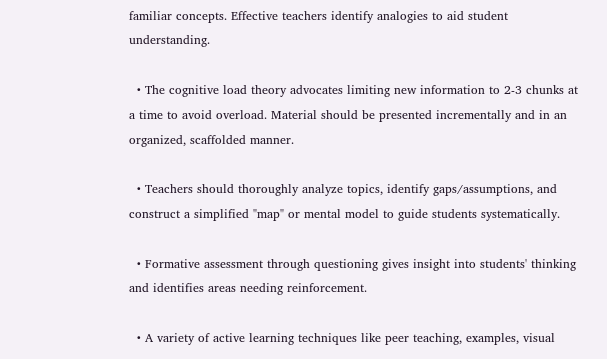familiar concepts. Effective teachers identify analogies to aid student understanding.

  • The cognitive load theory advocates limiting new information to 2-3 chunks at a time to avoid overload. Material should be presented incrementally and in an organized, scaffolded manner.

  • Teachers should thoroughly analyze topics, identify gaps/assumptions, and construct a simplified "map" or mental model to guide students systematically.

  • Formative assessment through questioning gives insight into students' thinking and identifies areas needing reinforcement.

  • A variety of active learning techniques like peer teaching, examples, visual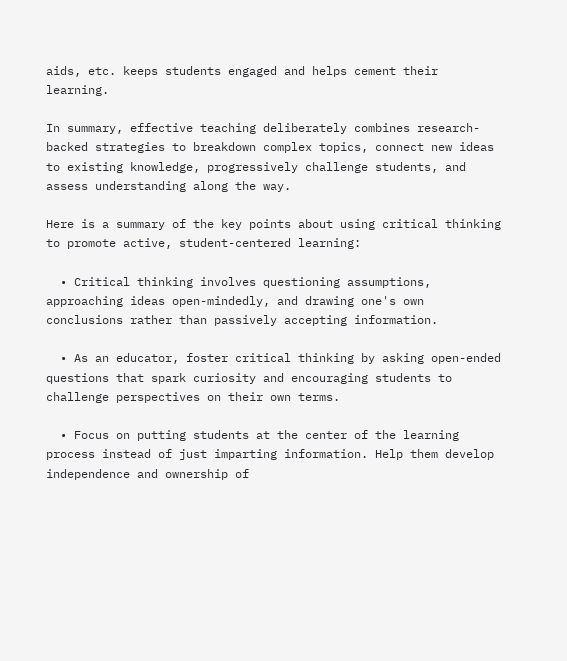aids, etc. keeps students engaged and helps cement their learning.

In summary, effective teaching deliberately combines research-backed strategies to breakdown complex topics, connect new ideas to existing knowledge, progressively challenge students, and assess understanding along the way.

Here is a summary of the key points about using critical thinking to promote active, student-centered learning:

  • Critical thinking involves questioning assumptions, approaching ideas open-mindedly, and drawing one's own conclusions rather than passively accepting information.

  • As an educator, foster critical thinking by asking open-ended questions that spark curiosity and encouraging students to challenge perspectives on their own terms.

  • Focus on putting students at the center of the learning process instead of just imparting information. Help them develop independence and ownership of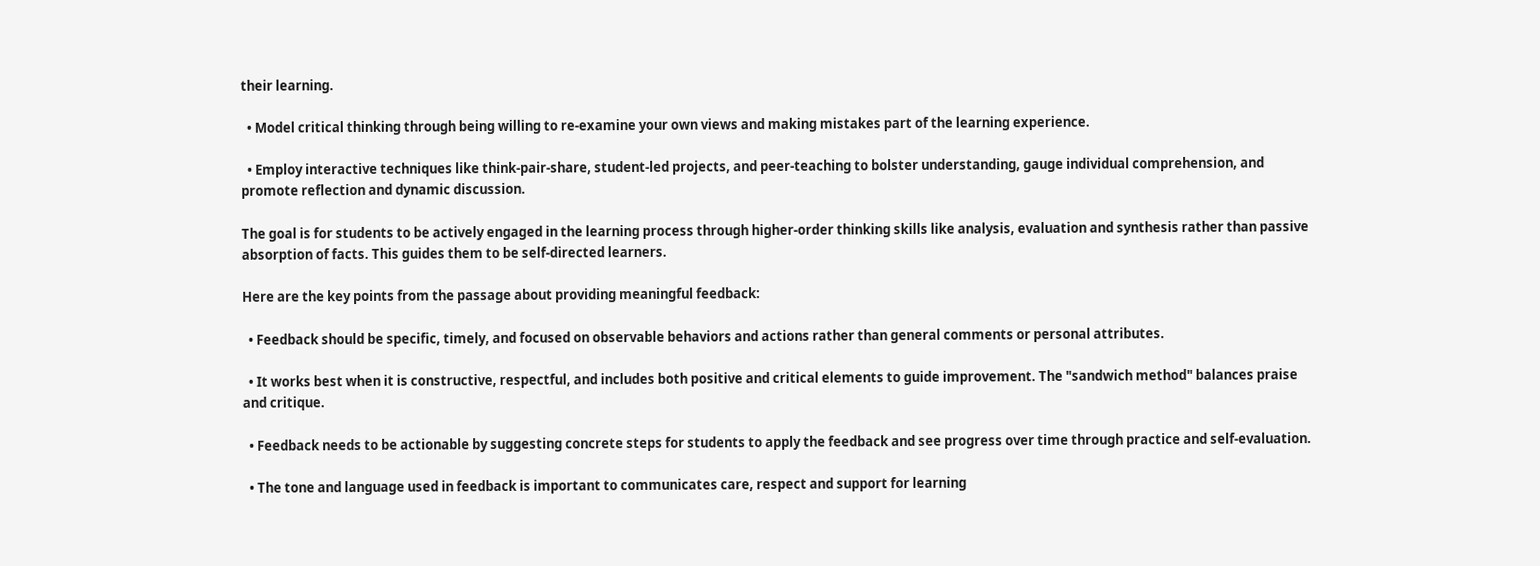their learning.

  • Model critical thinking through being willing to re-examine your own views and making mistakes part of the learning experience.

  • Employ interactive techniques like think-pair-share, student-led projects, and peer-teaching to bolster understanding, gauge individual comprehension, and promote reflection and dynamic discussion.

The goal is for students to be actively engaged in the learning process through higher-order thinking skills like analysis, evaluation and synthesis rather than passive absorption of facts. This guides them to be self-directed learners.

Here are the key points from the passage about providing meaningful feedback:

  • Feedback should be specific, timely, and focused on observable behaviors and actions rather than general comments or personal attributes.

  • It works best when it is constructive, respectful, and includes both positive and critical elements to guide improvement. The "sandwich method" balances praise and critique.

  • Feedback needs to be actionable by suggesting concrete steps for students to apply the feedback and see progress over time through practice and self-evaluation.

  • The tone and language used in feedback is important to communicates care, respect and support for learning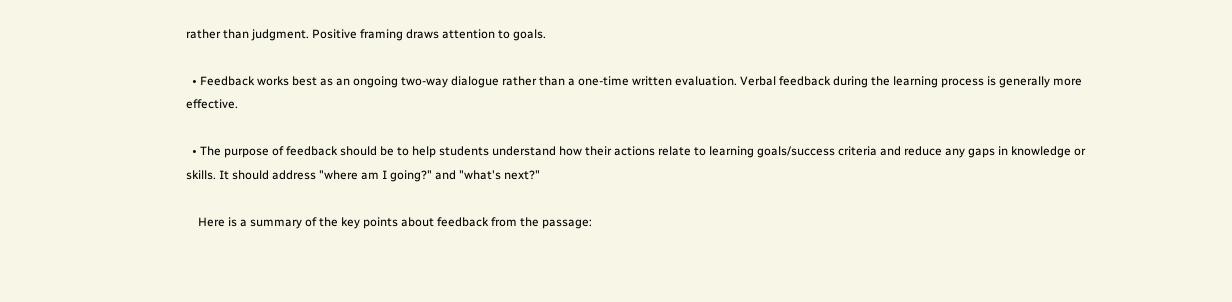rather than judgment. Positive framing draws attention to goals.

  • Feedback works best as an ongoing two-way dialogue rather than a one-time written evaluation. Verbal feedback during the learning process is generally more effective.

  • The purpose of feedback should be to help students understand how their actions relate to learning goals/success criteria and reduce any gaps in knowledge or skills. It should address "where am I going?" and "what's next?"

    Here is a summary of the key points about feedback from the passage: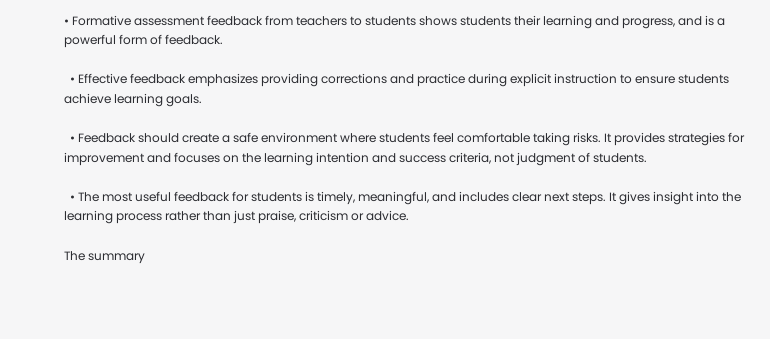• Formative assessment feedback from teachers to students shows students their learning and progress, and is a powerful form of feedback.

  • Effective feedback emphasizes providing corrections and practice during explicit instruction to ensure students achieve learning goals.

  • Feedback should create a safe environment where students feel comfortable taking risks. It provides strategies for improvement and focuses on the learning intention and success criteria, not judgment of students.

  • The most useful feedback for students is timely, meaningful, and includes clear next steps. It gives insight into the learning process rather than just praise, criticism or advice.

The summary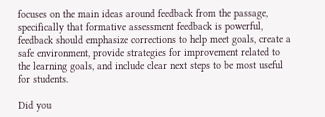focuses on the main ideas around feedback from the passage, specifically that formative assessment feedback is powerful, feedback should emphasize corrections to help meet goals, create a safe environment, provide strategies for improvement related to the learning goals, and include clear next steps to be most useful for students.

Did you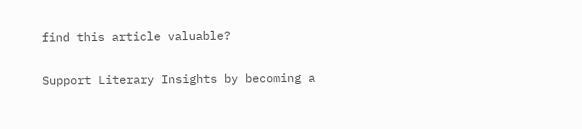find this article valuable?

Support Literary Insights by becoming a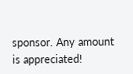sponsor. Any amount is appreciated!